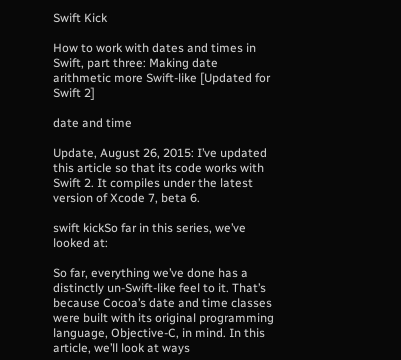Swift Kick

How to work with dates and times in Swift, part three: Making date arithmetic more Swift-like [Updated for Swift 2]

date and time

Update, August 26, 2015: I’ve updated this article so that its code works with Swift 2. It compiles under the latest version of Xcode 7, beta 6.

swift kickSo far in this series, we’ve looked at:

So far, everything we’ve done has a distinctly un-Swift-like feel to it. That’s because Cocoa’s date and time classes were built with its original programming language, Objective-C, in mind. In this article, we’ll look at ways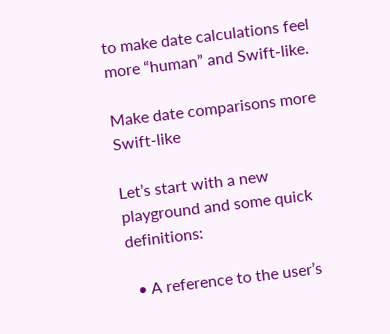to make date calculations feel more “human” and Swift-like.

Make date comparisons more Swift-like

Let’s start with a new playground and some quick definitions:

  • A reference to the user’s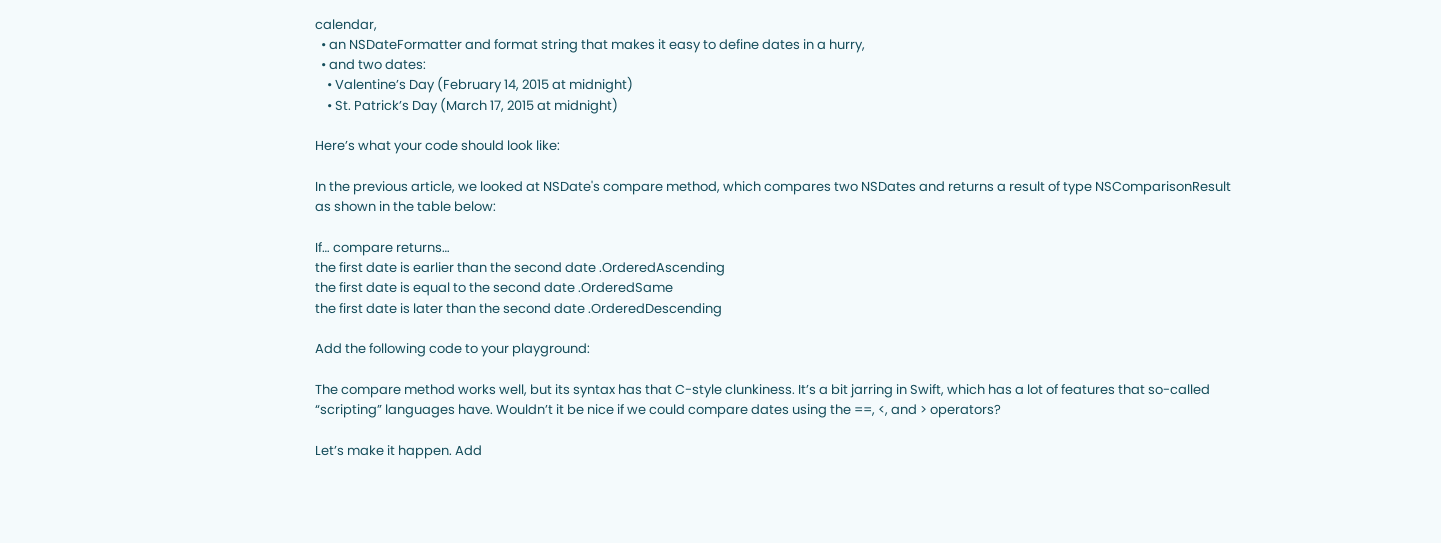calendar,
  • an NSDateFormatter and format string that makes it easy to define dates in a hurry,
  • and two dates:
    • Valentine’s Day (February 14, 2015 at midnight)
    • St. Patrick’s Day (March 17, 2015 at midnight)

Here’s what your code should look like:

In the previous article, we looked at NSDate's compare method, which compares two NSDates and returns a result of type NSComparisonResult as shown in the table below:

If… compare returns…
the first date is earlier than the second date .OrderedAscending
the first date is equal to the second date .OrderedSame
the first date is later than the second date .OrderedDescending

Add the following code to your playground:

The compare method works well, but its syntax has that C-style clunkiness. It’s a bit jarring in Swift, which has a lot of features that so-called “scripting” languages have. Wouldn’t it be nice if we could compare dates using the ==, <, and > operators?

Let’s make it happen. Add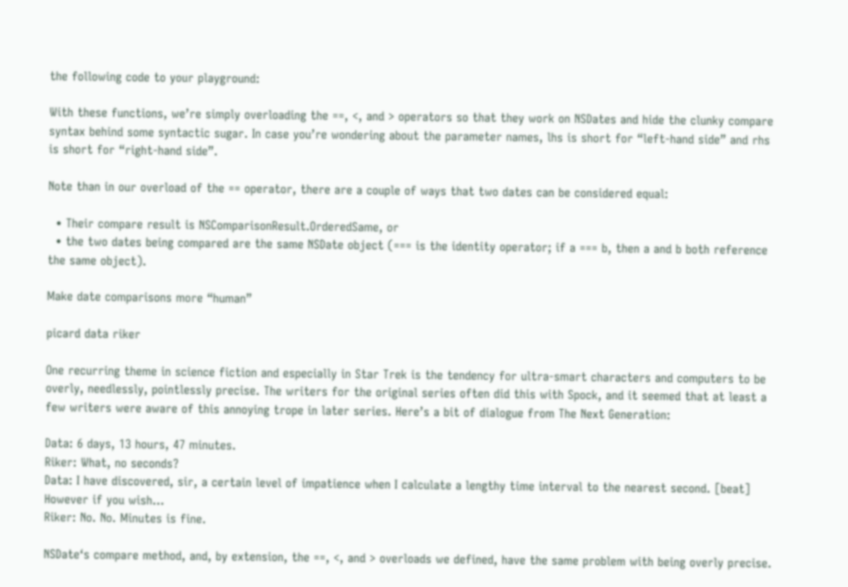the following code to your playground:

With these functions, we’re simply overloading the ==, <, and > operators so that they work on NSDates and hide the clunky compare syntax behind some syntactic sugar. In case you’re wondering about the parameter names, lhs is short for “left-hand side” and rhs is short for “right-hand side”.

Note than in our overload of the == operator, there are a couple of ways that two dates can be considered equal:

  • Their compare result is NSComparisonResult.OrderedSame, or
  • the two dates being compared are the same NSDate object (=== is the identity operator; if a === b, then a and b both reference the same object).

Make date comparisons more “human”

picard data riker

One recurring theme in science fiction and especially in Star Trek is the tendency for ultra-smart characters and computers to be overly, needlessly, pointlessly precise. The writers for the original series often did this with Spock, and it seemed that at least a few writers were aware of this annoying trope in later series. Here’s a bit of dialogue from The Next Generation:

Data: 6 days, 13 hours, 47 minutes.
Riker: What, no seconds?
Data: I have discovered, sir, a certain level of impatience when I calculate a lengthy time interval to the nearest second. [beat] However if you wish…
Riker: No. No. Minutes is fine.

NSDate‘s compare method, and, by extension, the ==, <, and > overloads we defined, have the same problem with being overly precise.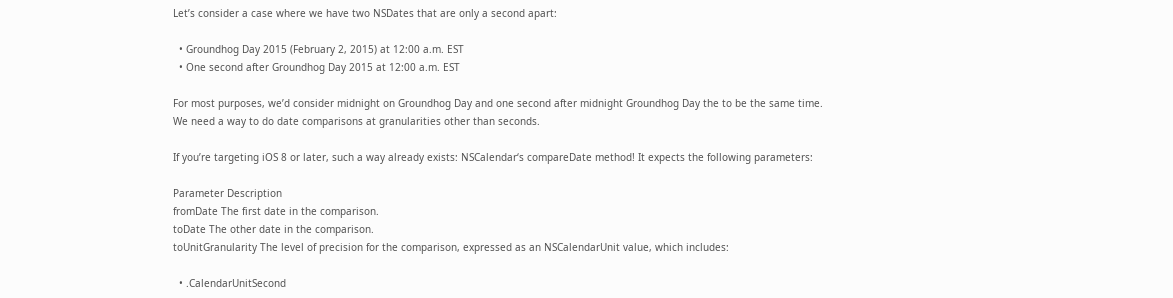Let’s consider a case where we have two NSDates that are only a second apart:

  • Groundhog Day 2015 (February 2, 2015) at 12:00 a.m. EST
  • One second after Groundhog Day 2015 at 12:00 a.m. EST

For most purposes, we’d consider midnight on Groundhog Day and one second after midnight Groundhog Day the to be the same time. We need a way to do date comparisons at granularities other than seconds.

If you’re targeting iOS 8 or later, such a way already exists: NSCalendar‘s compareDate method! It expects the following parameters:

Parameter Description
fromDate The first date in the comparison.
toDate The other date in the comparison.
toUnitGranularity The level of precision for the comparison, expressed as an NSCalendarUnit value, which includes:

  • .CalendarUnitSecond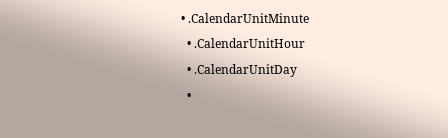• .CalendarUnitMinute
  • .CalendarUnitHour
  • .CalendarUnitDay
  •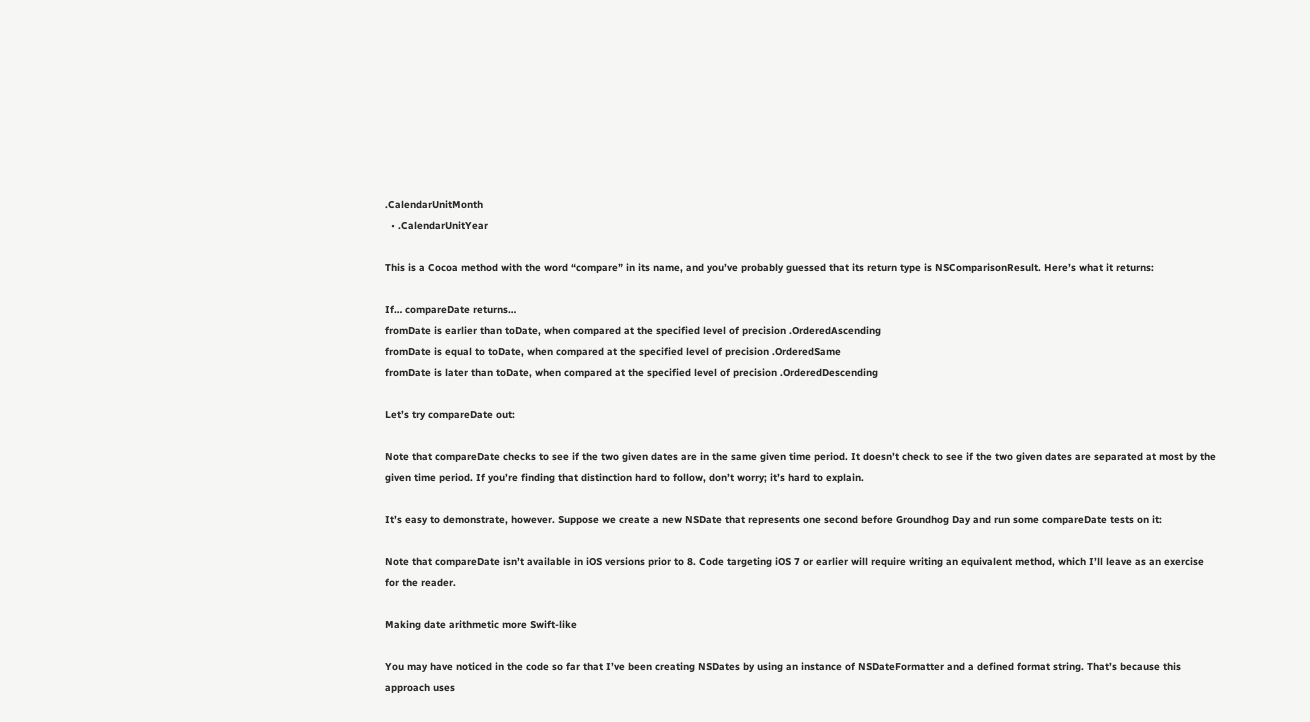.CalendarUnitMonth
  • .CalendarUnitYear

This is a Cocoa method with the word “compare” in its name, and you’ve probably guessed that its return type is NSComparisonResult. Here’s what it returns:

If… compareDate returns…
fromDate is earlier than toDate, when compared at the specified level of precision .OrderedAscending
fromDate is equal to toDate, when compared at the specified level of precision .OrderedSame
fromDate is later than toDate, when compared at the specified level of precision .OrderedDescending

Let’s try compareDate out:

Note that compareDate checks to see if the two given dates are in the same given time period. It doesn’t check to see if the two given dates are separated at most by the given time period. If you’re finding that distinction hard to follow, don’t worry; it’s hard to explain.

It’s easy to demonstrate, however. Suppose we create a new NSDate that represents one second before Groundhog Day and run some compareDate tests on it:

Note that compareDate isn’t available in iOS versions prior to 8. Code targeting iOS 7 or earlier will require writing an equivalent method, which I’ll leave as an exercise for the reader.

Making date arithmetic more Swift-like

You may have noticed in the code so far that I’ve been creating NSDates by using an instance of NSDateFormatter and a defined format string. That’s because this approach uses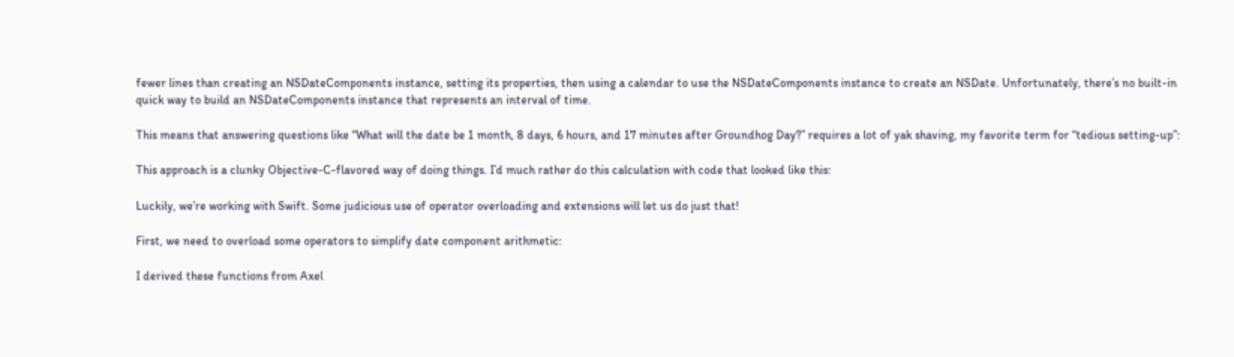fewer lines than creating an NSDateComponents instance, setting its properties, then using a calendar to use the NSDateComponents instance to create an NSDate. Unfortunately, there’s no built-in quick way to build an NSDateComponents instance that represents an interval of time.

This means that answering questions like “What will the date be 1 month, 8 days, 6 hours, and 17 minutes after Groundhog Day?” requires a lot of yak shaving, my favorite term for “tedious setting-up”:

This approach is a clunky Objective-C-flavored way of doing things. I’d much rather do this calculation with code that looked like this:

Luckily, we’re working with Swift. Some judicious use of operator overloading and extensions will let us do just that!

First, we need to overload some operators to simplify date component arithmetic:

I derived these functions from Axel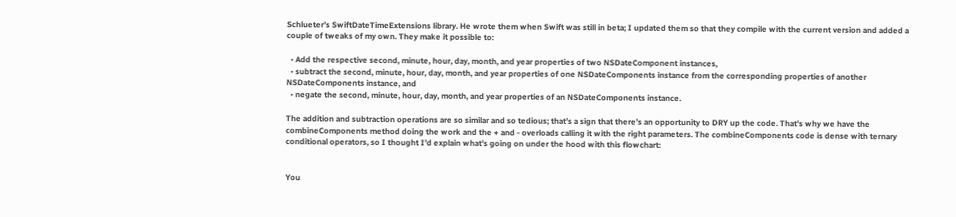Schlueter’s SwiftDateTimeExtensions library. He wrote them when Swift was still in beta; I updated them so that they compile with the current version and added a couple of tweaks of my own. They make it possible to:

  • Add the respective second, minute, hour, day, month, and year properties of two NSDateComponent instances,
  • subtract the second, minute, hour, day, month, and year properties of one NSDateComponents instance from the corresponding properties of another NSDateComponents instance, and
  • negate the second, minute, hour, day, month, and year properties of an NSDateComponents instance.

The addition and subtraction operations are so similar and so tedious; that’s a sign that there’s an opportunity to DRY up the code. That’s why we have the combineComponents method doing the work and the + and - overloads calling it with the right parameters. The combineComponents code is dense with ternary conditional operators, so I thought I’d explain what’s going on under the hood with this flowchart:


You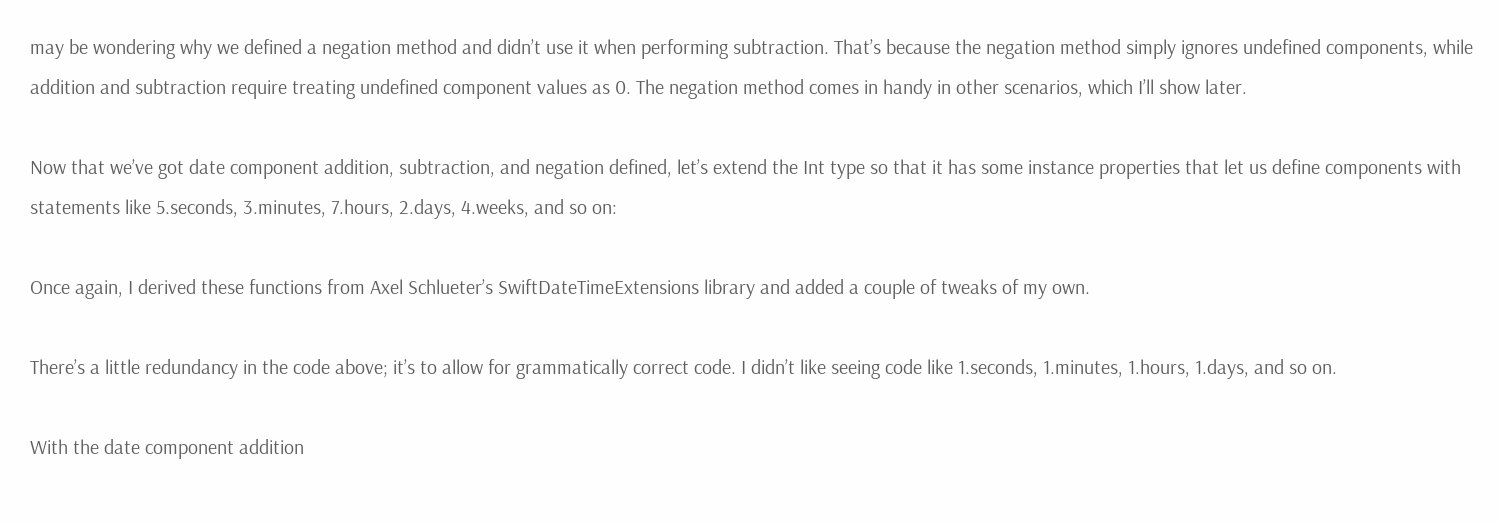may be wondering why we defined a negation method and didn’t use it when performing subtraction. That’s because the negation method simply ignores undefined components, while addition and subtraction require treating undefined component values as 0. The negation method comes in handy in other scenarios, which I’ll show later.

Now that we’ve got date component addition, subtraction, and negation defined, let’s extend the Int type so that it has some instance properties that let us define components with statements like 5.seconds, 3.minutes, 7.hours, 2.days, 4.weeks, and so on:

Once again, I derived these functions from Axel Schlueter’s SwiftDateTimeExtensions library and added a couple of tweaks of my own.

There’s a little redundancy in the code above; it’s to allow for grammatically correct code. I didn’t like seeing code like 1.seconds, 1.minutes, 1.hours, 1.days, and so on.

With the date component addition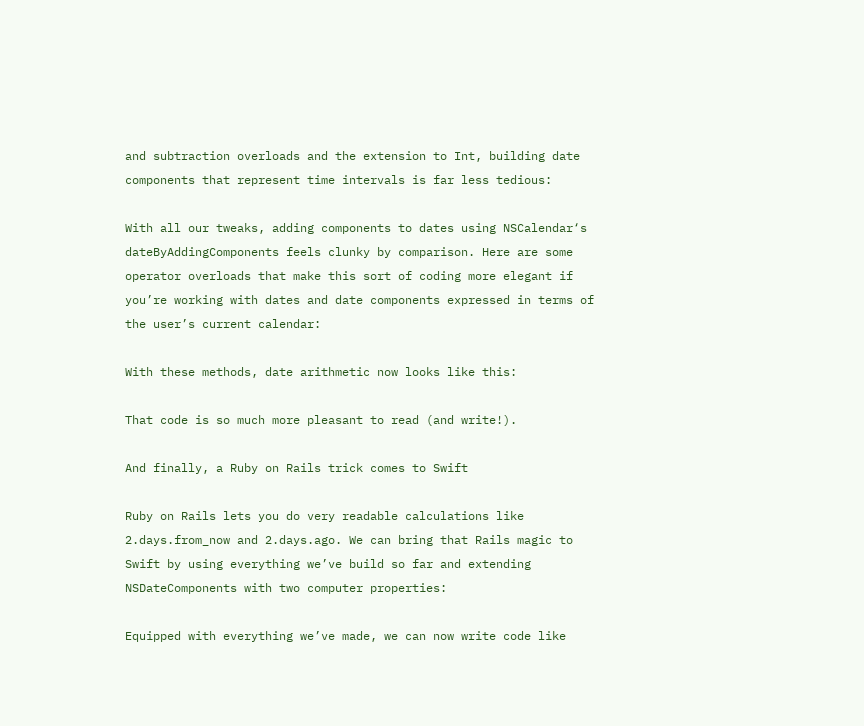and subtraction overloads and the extension to Int, building date components that represent time intervals is far less tedious:

With all our tweaks, adding components to dates using NSCalendar‘s dateByAddingComponents feels clunky by comparison. Here are some operator overloads that make this sort of coding more elegant if you’re working with dates and date components expressed in terms of the user’s current calendar:

With these methods, date arithmetic now looks like this:

That code is so much more pleasant to read (and write!).

And finally, a Ruby on Rails trick comes to Swift

Ruby on Rails lets you do very readable calculations like 2.days.from_now and 2.days.ago. We can bring that Rails magic to Swift by using everything we’ve build so far and extending NSDateComponents with two computer properties:

Equipped with everything we’ve made, we can now write code like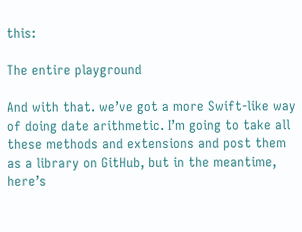this:

The entire playground

And with that. we’ve got a more Swift-like way of doing date arithmetic. I’m going to take all these methods and extensions and post them as a library on GitHub, but in the meantime, here’s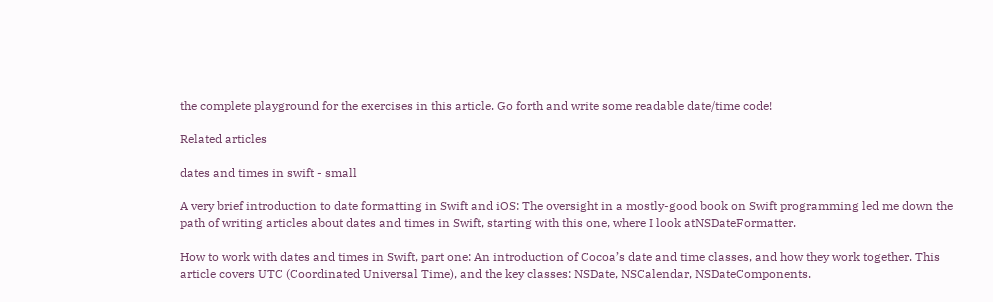the complete playground for the exercises in this article. Go forth and write some readable date/time code!

Related articles

dates and times in swift - small

A very brief introduction to date formatting in Swift and iOS: The oversight in a mostly-good book on Swift programming led me down the path of writing articles about dates and times in Swift, starting with this one, where I look atNSDateFormatter.

How to work with dates and times in Swift, part one: An introduction of Cocoa’s date and time classes, and how they work together. This article covers UTC (Coordinated Universal Time), and the key classes: NSDate, NSCalendar, NSDateComponents.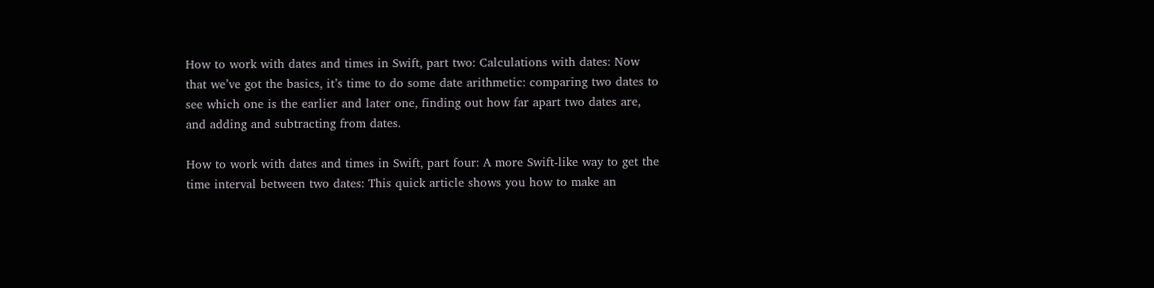How to work with dates and times in Swift, part two: Calculations with dates: Now that we’ve got the basics, it’s time to do some date arithmetic: comparing two dates to see which one is the earlier and later one, finding out how far apart two dates are, and adding and subtracting from dates.

How to work with dates and times in Swift, part four: A more Swift-like way to get the time interval between two dates: This quick article shows you how to make an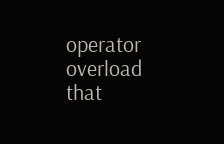operator overload that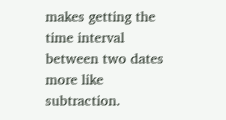makes getting the time interval between two dates more like subtraction.